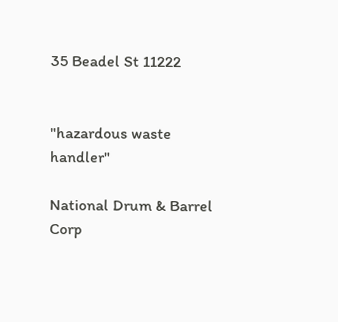35 Beadel St 11222


"hazardous waste handler"

National Drum & Barrel Corp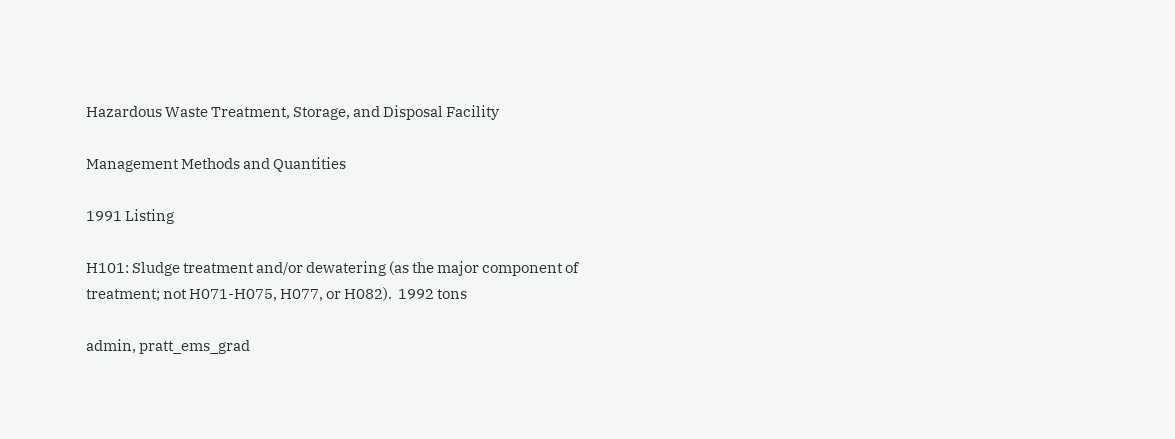Hazardous Waste Treatment, Storage, and Disposal Facility

Management Methods and Quantities

1991 Listing

H101: Sludge treatment and/or dewatering (as the major component of treatment; not H071-H075, H077, or H082).  1992 tons

admin, pratt_ems_grad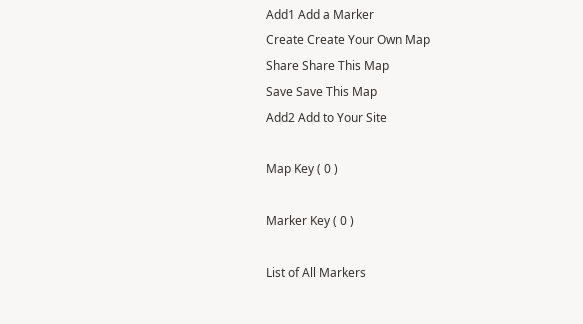Add1 Add a Marker
Create Create Your Own Map
Share Share This Map
Save Save This Map
Add2 Add to Your Site

Map Key ( 0 )

Marker Key ( 0 )

List of All Markers